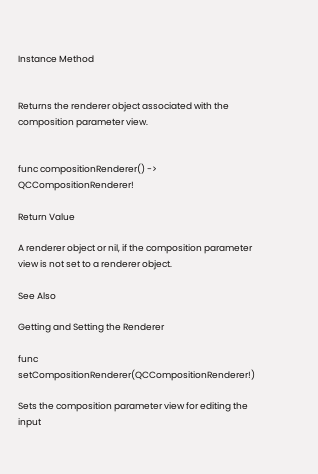Instance Method


Returns the renderer object associated with the composition parameter view.


func compositionRenderer() -> QCCompositionRenderer!

Return Value

A renderer object or nil, if the composition parameter view is not set to a renderer object.

See Also

Getting and Setting the Renderer

func setCompositionRenderer(QCCompositionRenderer!)

Sets the composition parameter view for editing the input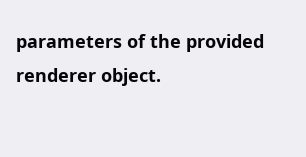parameters of the provided renderer object.